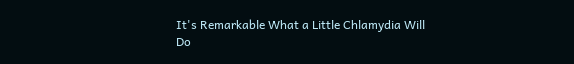It's Remarkable What a Little Chlamydia Will Do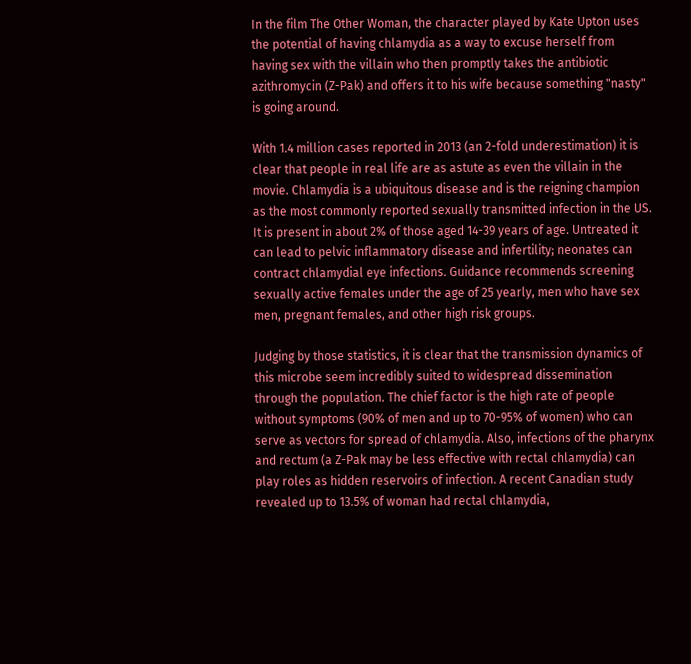In the film The Other Woman, the character played by Kate Upton uses the potential of having chlamydia as a way to excuse herself from having sex with the villain who then promptly takes the antibiotic azithromycin (Z-Pak) and offers it to his wife because something "nasty" is going around.

With 1.4 million cases reported in 2013 (an 2-fold underestimation) it is clear that people in real life are as astute as even the villain in the movie. Chlamydia is a ubiquitous disease and is the reigning champion as the most commonly reported sexually transmitted infection in the US. It is present in about 2% of those aged 14-39 years of age. Untreated it can lead to pelvic inflammatory disease and infertility; neonates can contract chlamydial eye infections. Guidance recommends screening sexually active females under the age of 25 yearly, men who have sex men, pregnant females, and other high risk groups.

Judging by those statistics, it is clear that the transmission dynamics of this microbe seem incredibly suited to widespread dissemination through the population. The chief factor is the high rate of people without symptoms (90% of men and up to 70-95% of women) who can serve as vectors for spread of chlamydia. Also, infections of the pharynx and rectum (a Z-Pak may be less effective with rectal chlamydia) can play roles as hidden reservoirs of infection. A recent Canadian study revealed up to 13.5% of woman had rectal chlamydia,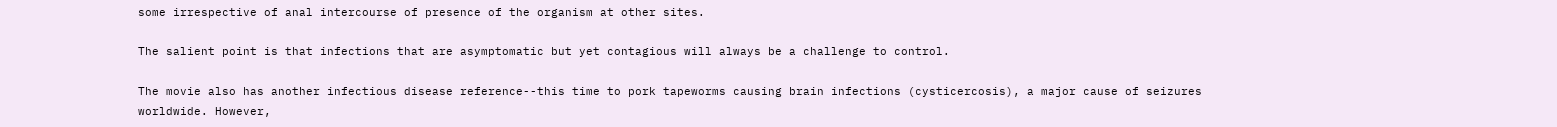some irrespective of anal intercourse of presence of the organism at other sites.

The salient point is that infections that are asymptomatic but yet contagious will always be a challenge to control.

The movie also has another infectious disease reference--this time to pork tapeworms causing brain infections (cysticercosis), a major cause of seizures worldwide. However,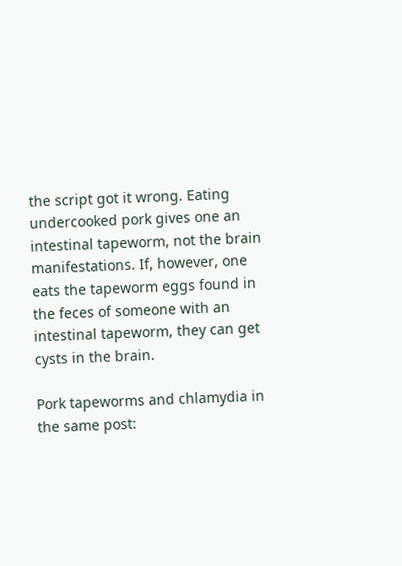the script got it wrong. Eating undercooked pork gives one an intestinal tapeworm, not the brain manifestations. If, however, one eats the tapeworm eggs found in the feces of someone with an intestinal tapeworm, they can get cysts in the brain.

Pork tapeworms and chlamydia in the same post: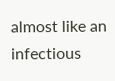almost like an infectious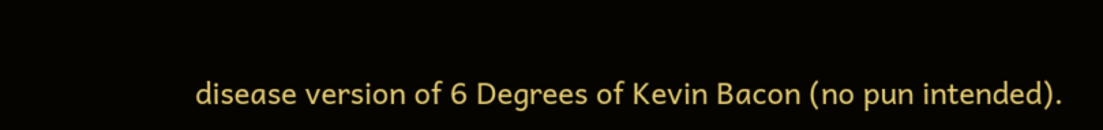disease version of 6 Degrees of Kevin Bacon (no pun intended).